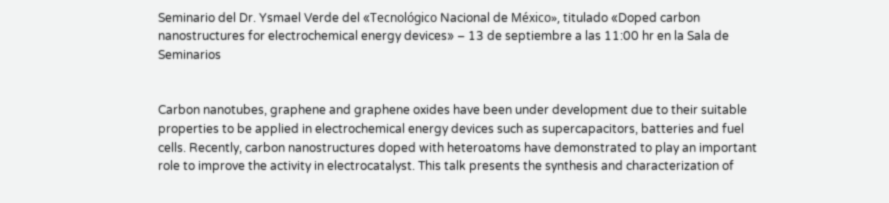Seminario del Dr. Ysmael Verde del «Tecnológico Nacional de México», titulado «Doped carbon nanostructures for electrochemical energy devices» – 13 de septiembre a las 11:00 hr en la Sala de Seminarios


Carbon nanotubes, graphene and graphene oxides have been under development due to their suitable properties to be applied in electrochemical energy devices such as supercapacitors, batteries and fuel cells. Recently, carbon nanostructures doped with heteroatoms have demonstrated to play an important role to improve the activity in electrocatalyst. This talk presents the synthesis and characterization of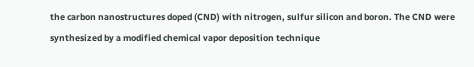the carbon nanostructures doped (CND) with nitrogen, sulfur silicon and boron. The CND were synthesized by a modified chemical vapor deposition technique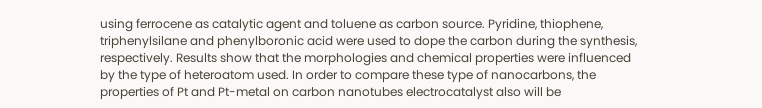using ferrocene as catalytic agent and toluene as carbon source. Pyridine, thiophene, triphenylsilane and phenylboronic acid were used to dope the carbon during the synthesis, respectively. Results show that the morphologies and chemical properties were influenced by the type of heteroatom used. In order to compare these type of nanocarbons, the properties of Pt and Pt-metal on carbon nanotubes electrocatalyst also will be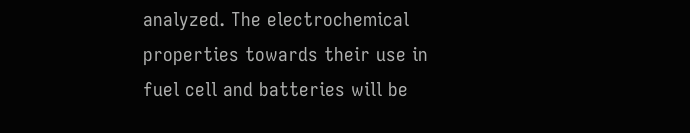analyzed. The electrochemical properties towards their use in fuel cell and batteries will be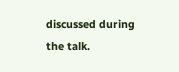discussed during the talk.